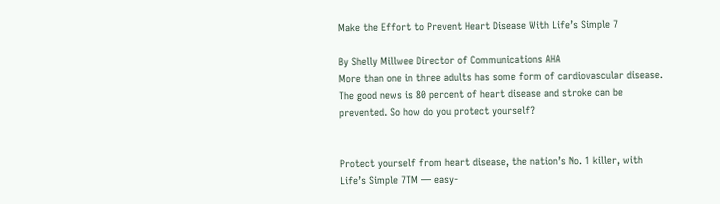Make the Effort to Prevent Heart Disease With Life’s Simple 7

By Shelly Millwee Director of Communications AHA
More than one in three adults has some form of cardiovascular disease. The good news is 80 percent of heart disease and stroke can be prevented. So how do you protect yourself?


Protect yourself from heart disease, the nation’s No. 1 killer, with Life’s Simple 7TM — easy-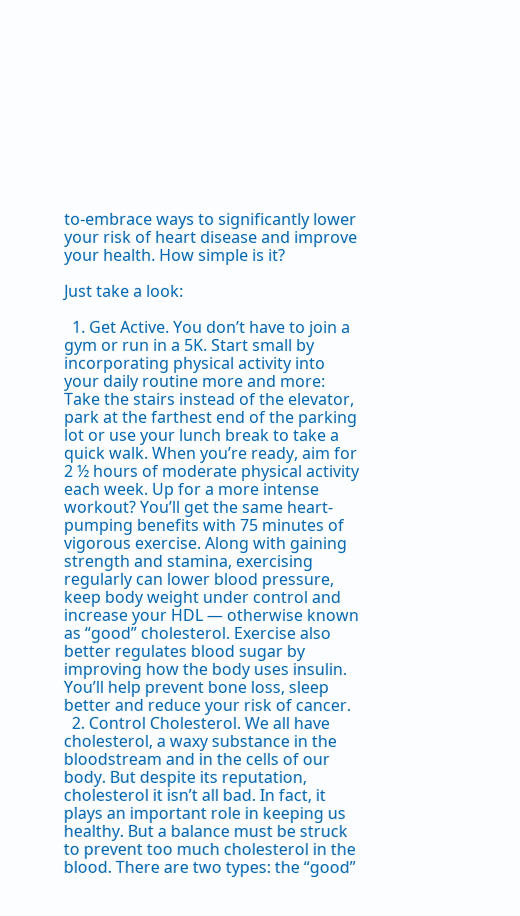to-embrace ways to significantly lower your risk of heart disease and improve your health. How simple is it?

Just take a look:

  1. Get Active. You don’t have to join a gym or run in a 5K. Start small by incorporating physical activity into your daily routine more and more: Take the stairs instead of the elevator, park at the farthest end of the parking lot or use your lunch break to take a quick walk. When you’re ready, aim for 2 ½ hours of moderate physical activity each week. Up for a more intense workout? You’ll get the same heart-pumping benefits with 75 minutes of vigorous exercise. Along with gaining strength and stamina, exercising regularly can lower blood pressure, keep body weight under control and increase your HDL — otherwise known as “good” cholesterol. Exercise also better regulates blood sugar by improving how the body uses insulin. You’ll help prevent bone loss, sleep better and reduce your risk of cancer.
  2. Control Cholesterol. We all have cholesterol, a waxy substance in the bloodstream and in the cells of our body. But despite its reputation, cholesterol it isn’t all bad. In fact, it plays an important role in keeping us healthy. But a balance must be struck to prevent too much cholesterol in the blood. There are two types: the “good”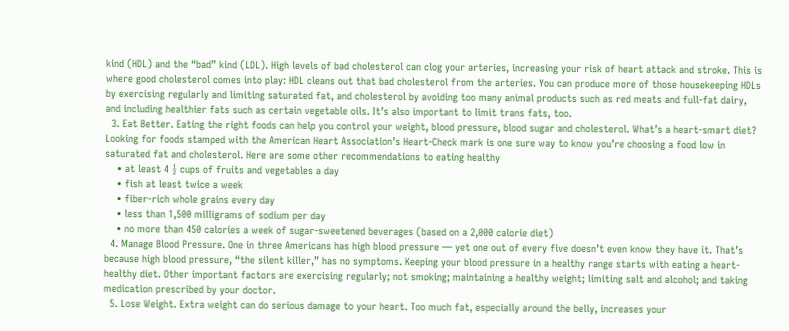kind (HDL) and the “bad” kind (LDL). High levels of bad cholesterol can clog your arteries, increasing your risk of heart attack and stroke. This is where good cholesterol comes into play: HDL cleans out that bad cholesterol from the arteries. You can produce more of those housekeeping HDLs by exercising regularly and limiting saturated fat, and cholesterol by avoiding too many animal products such as red meats and full-fat dairy, and including healthier fats such as certain vegetable oils. It’s also important to limit trans fats, too.
  3. Eat Better. Eating the right foods can help you control your weight, blood pressure, blood sugar and cholesterol. What’s a heart-smart diet? Looking for foods stamped with the American Heart Association’s Heart-Check mark is one sure way to know you’re choosing a food low in saturated fat and cholesterol. Here are some other recommendations to eating healthy
    • at least 4 ½ cups of fruits and vegetables a day
    • fish at least twice a week
    • fiber-rich whole grains every day
    • less than 1,500 milligrams of sodium per day
    • no more than 450 calories a week of sugar-sweetened beverages (based on a 2,000 calorie diet)
  4. Manage Blood Pressure. One in three Americans has high blood pressure — yet one out of every five doesn’t even know they have it. That’s because high blood pressure, “the silent killer,” has no symptoms. Keeping your blood pressure in a healthy range starts with eating a heart-healthy diet. Other important factors are exercising regularly; not smoking; maintaining a healthy weight; limiting salt and alcohol; and taking medication prescribed by your doctor.
  5. Lose Weight. Extra weight can do serious damage to your heart. Too much fat, especially around the belly, increases your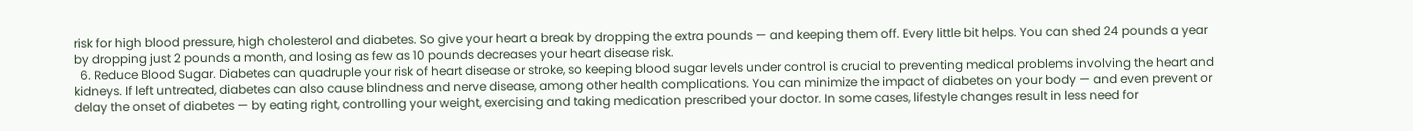risk for high blood pressure, high cholesterol and diabetes. So give your heart a break by dropping the extra pounds — and keeping them off. Every little bit helps. You can shed 24 pounds a year by dropping just 2 pounds a month, and losing as few as 10 pounds decreases your heart disease risk.
  6. Reduce Blood Sugar. Diabetes can quadruple your risk of heart disease or stroke, so keeping blood sugar levels under control is crucial to preventing medical problems involving the heart and kidneys. If left untreated, diabetes can also cause blindness and nerve disease, among other health complications. You can minimize the impact of diabetes on your body — and even prevent or delay the onset of diabetes — by eating right, controlling your weight, exercising and taking medication prescribed your doctor. In some cases, lifestyle changes result in less need for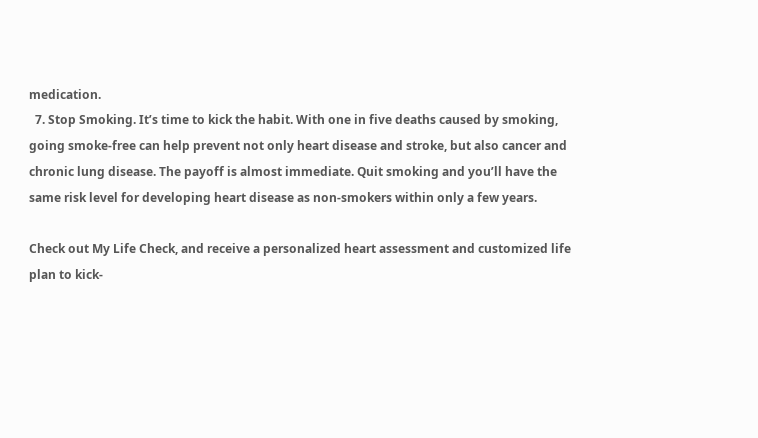medication.
  7. Stop Smoking. It’s time to kick the habit. With one in five deaths caused by smoking, going smoke-free can help prevent not only heart disease and stroke, but also cancer and chronic lung disease. The payoff is almost immediate. Quit smoking and you’ll have the same risk level for developing heart disease as non-smokers within only a few years.

Check out My Life Check, and receive a personalized heart assessment and customized life plan to kick-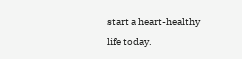start a heart-healthy life today.